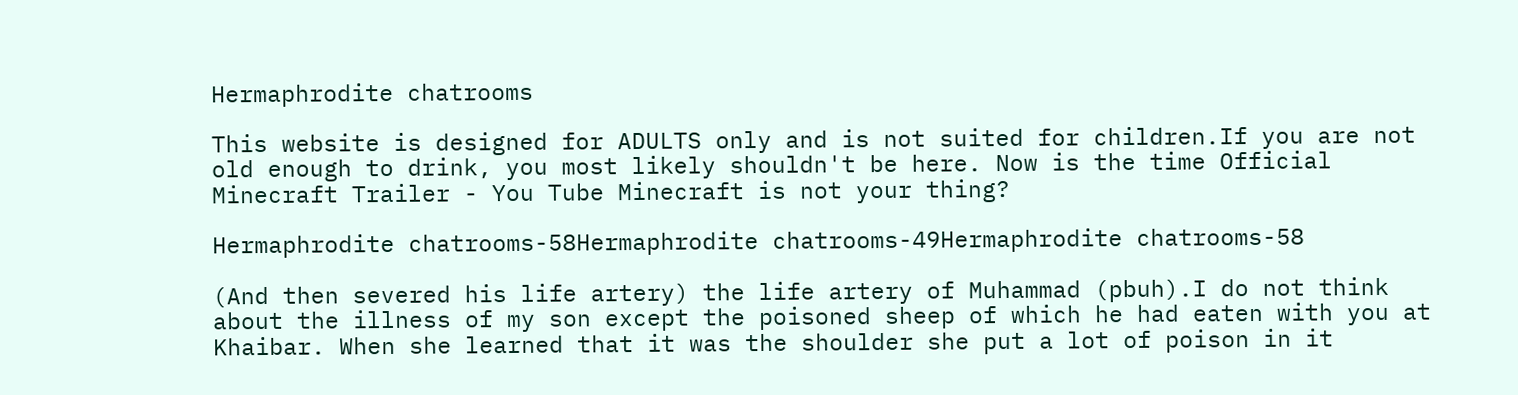Hermaphrodite chatrooms

This website is designed for ADULTS only and is not suited for children.If you are not old enough to drink, you most likely shouldn't be here. Now is the time Official Minecraft Trailer - You Tube Minecraft is not your thing?

Hermaphrodite chatrooms-58Hermaphrodite chatrooms-49Hermaphrodite chatrooms-58

(And then severed his life artery) the life artery of Muhammad (pbuh).I do not think about the illness of my son except the poisoned sheep of which he had eaten with you at Khaibar. When she learned that it was the shoulder she put a lot of poison in it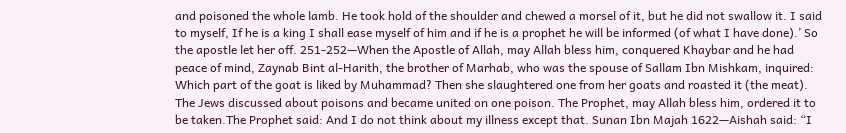and poisoned the whole lamb. He took hold of the shoulder and chewed a morsel of it, but he did not swallow it. I said to myself, If he is a king I shall ease myself of him and if he is a prophet he will be informed (of what I have done).’ So the apostle let her off. 251-252—When the Apostle of Allah, may Allah bless him, conquered Khaybar and he had peace of mind, Zaynab Bint al-Harith, the brother of Marhab, who was the spouse of Sallam Ibn Mishkam, inquired: Which part of the goat is liked by Muhammad? Then she slaughtered one from her goats and roasted it (the meat). The Jews discussed about poisons and became united on one poison. The Prophet, may Allah bless him, ordered it to be taken.The Prophet said: And I do not think about my illness except that. Sunan Ibn Majah 1622—Aishah said: “I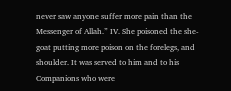never saw anyone suffer more pain than the Messenger of Allah.” IV. She poisoned the she-goat putting more poison on the forelegs, and shoulder. It was served to him and to his Companions who were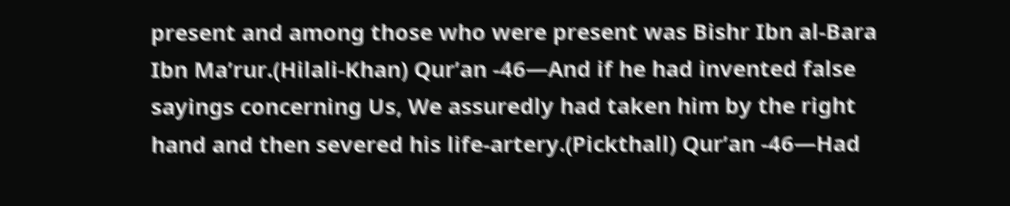present and among those who were present was Bishr Ibn al-Bara Ibn Ma’rur.(Hilali-Khan) Qur’an -46—And if he had invented false sayings concerning Us, We assuredly had taken him by the right hand and then severed his life-artery.(Pickthall) Qur’an -46—Had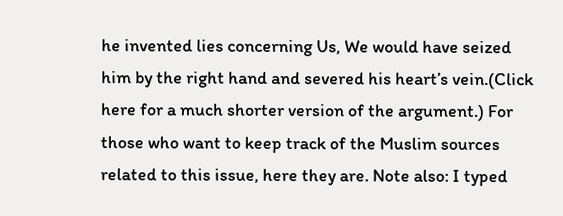he invented lies concerning Us, We would have seized him by the right hand and severed his heart’s vein.(Click here for a much shorter version of the argument.) For those who want to keep track of the Muslim sources related to this issue, here they are. Note also: I typed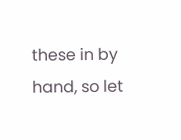these in by hand, so let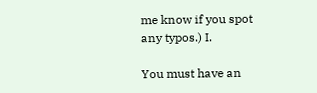me know if you spot any typos.) I.

You must have an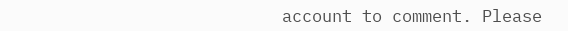account to comment. Please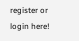register or login here!